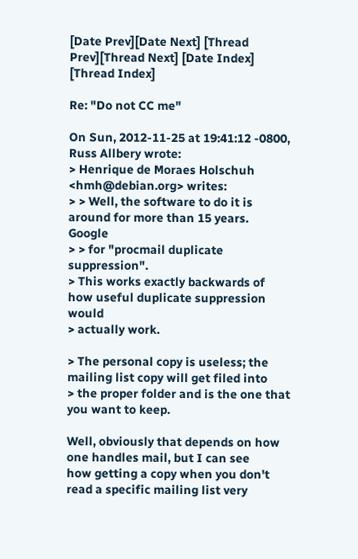[Date Prev][Date Next] [Thread Prev][Thread Next] [Date Index] [Thread Index]

Re: "Do not CC me"

On Sun, 2012-11-25 at 19:41:12 -0800, Russ Allbery wrote:
> Henrique de Moraes Holschuh <hmh@debian.org> writes:
> > Well, the software to do it is around for more than 15 years.  Google
> > for "procmail duplicate suppression".
> This works exactly backwards of how useful duplicate suppression would
> actually work.

> The personal copy is useless; the mailing list copy will get filed into
> the proper folder and is the one that you want to keep.

Well, obviously that depends on how one handles mail, but I can see
how getting a copy when you don't read a specific mailing list very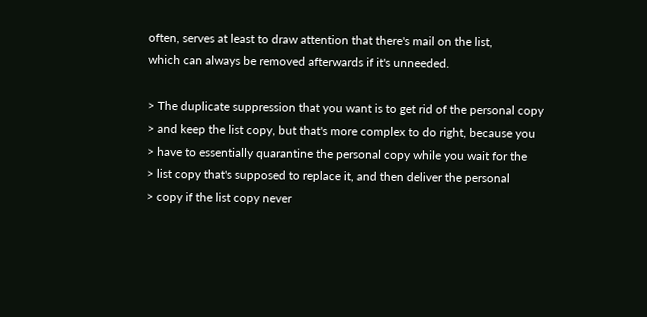often, serves at least to draw attention that there's mail on the list,
which can always be removed afterwards if it's unneeded.

> The duplicate suppression that you want is to get rid of the personal copy
> and keep the list copy, but that's more complex to do right, because you
> have to essentially quarantine the personal copy while you wait for the
> list copy that's supposed to replace it, and then deliver the personal
> copy if the list copy never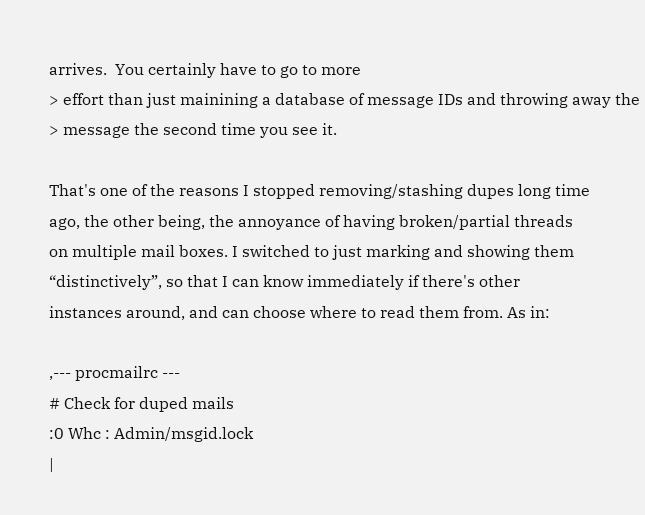arrives.  You certainly have to go to more
> effort than just mainining a database of message IDs and throwing away the
> message the second time you see it.

That's one of the reasons I stopped removing/stashing dupes long time
ago, the other being, the annoyance of having broken/partial threads
on multiple mail boxes. I switched to just marking and showing them
“distinctively”, so that I can know immediately if there's other
instances around, and can choose where to read them from. As in:

,--- procmailrc ---
# Check for duped mails
:0 Whc : Admin/msgid.lock
|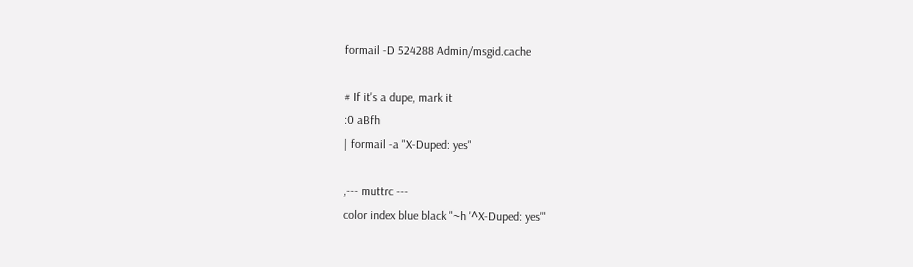formail -D 524288 Admin/msgid.cache

# If it's a dupe, mark it
:0 aBfh
| formail -a "X-Duped: yes"

,--- muttrc ---
color index blue black "~h '^X-Duped: yes'"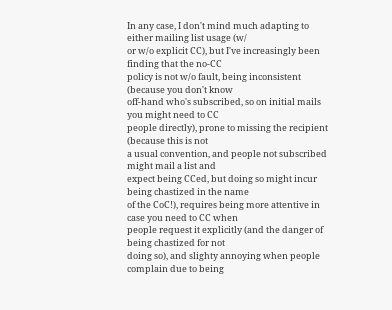In any case, I don't mind much adapting to either mailing list usage (w/
or w/o explicit CC), but I've increasingly been finding that the no-CC
policy is not w/o fault, being inconsistent (because you don't know
off-hand who's subscribed, so on initial mails you might need to CC
people directly), prone to missing the recipient (because this is not
a usual convention, and people not subscribed might mail a list and
expect being CCed, but doing so might incur being chastized in the name
of the CoC!), requires being more attentive in case you need to CC when
people request it explicitly (and the danger of being chastized for not
doing so), and slighty annoying when people complain due to being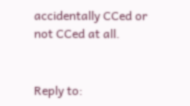accidentally CCed or not CCed at all.


Reply to: